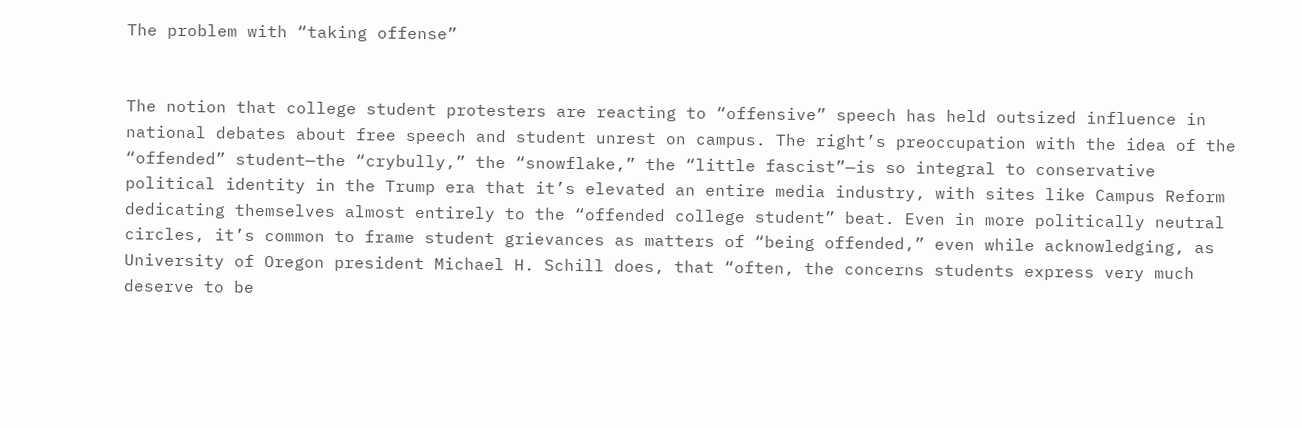The problem with “taking offense”


The notion that college student protesters are reacting to “offensive” speech has held outsized influence in national debates about free speech and student unrest on campus. The right’s preoccupation with the idea of the “offended” student—the “crybully,” the “snowflake,” the “little fascist”—is so integral to conservative political identity in the Trump era that it’s elevated an entire media industry, with sites like Campus Reform dedicating themselves almost entirely to the “offended college student” beat. Even in more politically neutral circles, it’s common to frame student grievances as matters of “being offended,” even while acknowledging, as University of Oregon president Michael H. Schill does, that “often, the concerns students express very much deserve to be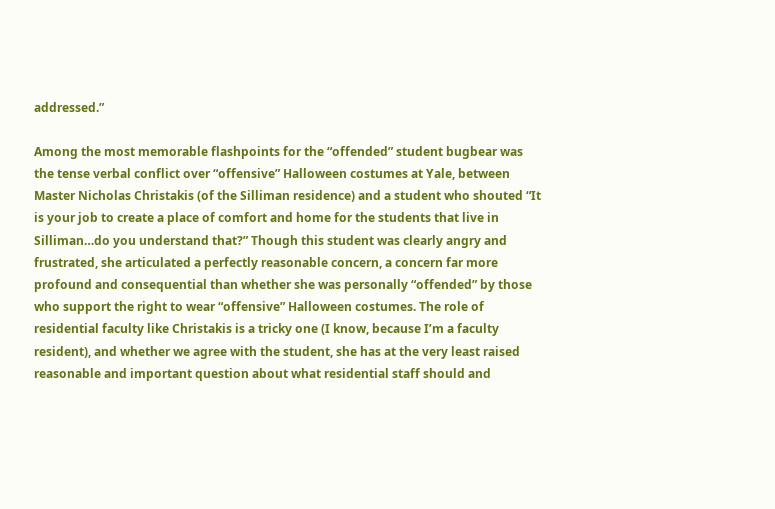addressed.”

Among the most memorable flashpoints for the “offended” student bugbear was the tense verbal conflict over “offensive” Halloween costumes at Yale, between Master Nicholas Christakis (of the Silliman residence) and a student who shouted “It is your job to create a place of comfort and home for the students that live in Silliman…do you understand that?” Though this student was clearly angry and frustrated, she articulated a perfectly reasonable concern, a concern far more profound and consequential than whether she was personally “offended” by those who support the right to wear “offensive” Halloween costumes. The role of residential faculty like Christakis is a tricky one (I know, because I’m a faculty resident), and whether we agree with the student, she has at the very least raised reasonable and important question about what residential staff should and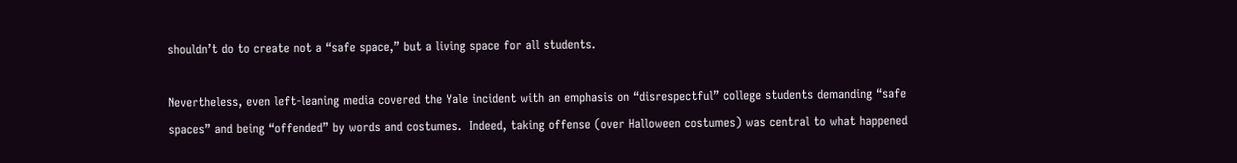shouldn’t do to create not a “safe space,” but a living space for all students.

Nevertheless, even left-leaning media covered the Yale incident with an emphasis on “disrespectful” college students demanding “safe spaces” and being “offended” by words and costumes.  Indeed, taking offense (over Halloween costumes) was central to what happened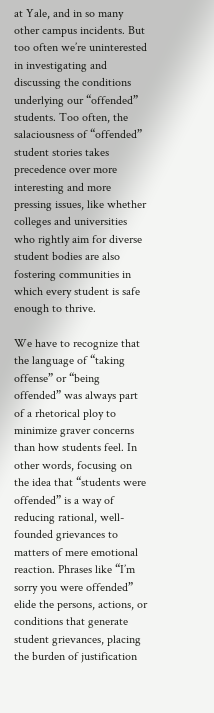at Yale, and in so many other campus incidents. But too often we’re uninterested in investigating and discussing the conditions underlying our “offended” students. Too often, the salaciousness of “offended” student stories takes precedence over more interesting and more pressing issues, like whether colleges and universities who rightly aim for diverse student bodies are also fostering communities in which every student is safe enough to thrive.

We have to recognize that the language of “taking offense” or “being offended” was always part of a rhetorical ploy to minimize graver concerns than how students feel. In other words, focusing on the idea that “students were offended” is a way of reducing rational, well-founded grievances to matters of mere emotional reaction. Phrases like “I’m sorry you were offended” elide the persons, actions, or conditions that generate student grievances, placing the burden of justification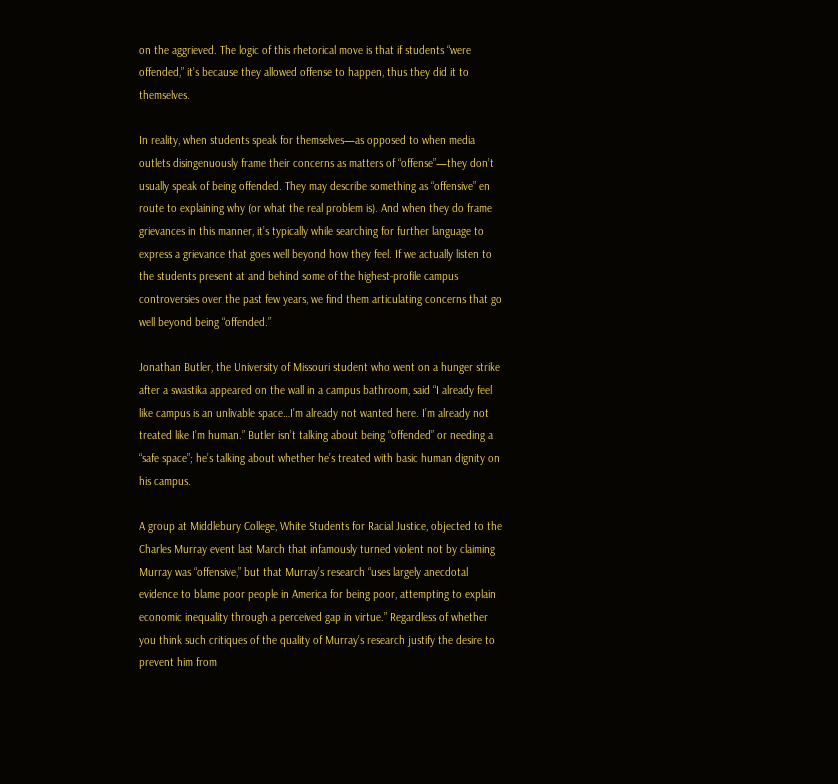on the aggrieved. The logic of this rhetorical move is that if students “were offended,” it’s because they allowed offense to happen, thus they did it to themselves.

In reality, when students speak for themselves—as opposed to when media outlets disingenuously frame their concerns as matters of “offense”—they don’t usually speak of being offended. They may describe something as “offensive” en route to explaining why (or what the real problem is). And when they do frame grievances in this manner, it’s typically while searching for further language to express a grievance that goes well beyond how they feel. If we actually listen to the students present at and behind some of the highest-profile campus controversies over the past few years, we find them articulating concerns that go well beyond being “offended.”

Jonathan Butler, the University of Missouri student who went on a hunger strike after a swastika appeared on the wall in a campus bathroom, said “I already feel like campus is an unlivable space…I’m already not wanted here. I’m already not treated like I’m human.” Butler isn’t talking about being “offended” or needing a “safe space”; he’s talking about whether he’s treated with basic human dignity on his campus.

A group at Middlebury College, White Students for Racial Justice, objected to the Charles Murray event last March that infamously turned violent not by claiming Murray was “offensive,” but that Murray’s research “uses largely anecdotal evidence to blame poor people in America for being poor, attempting to explain economic inequality through a perceived gap in virtue.” Regardless of whether you think such critiques of the quality of Murray’s research justify the desire to prevent him from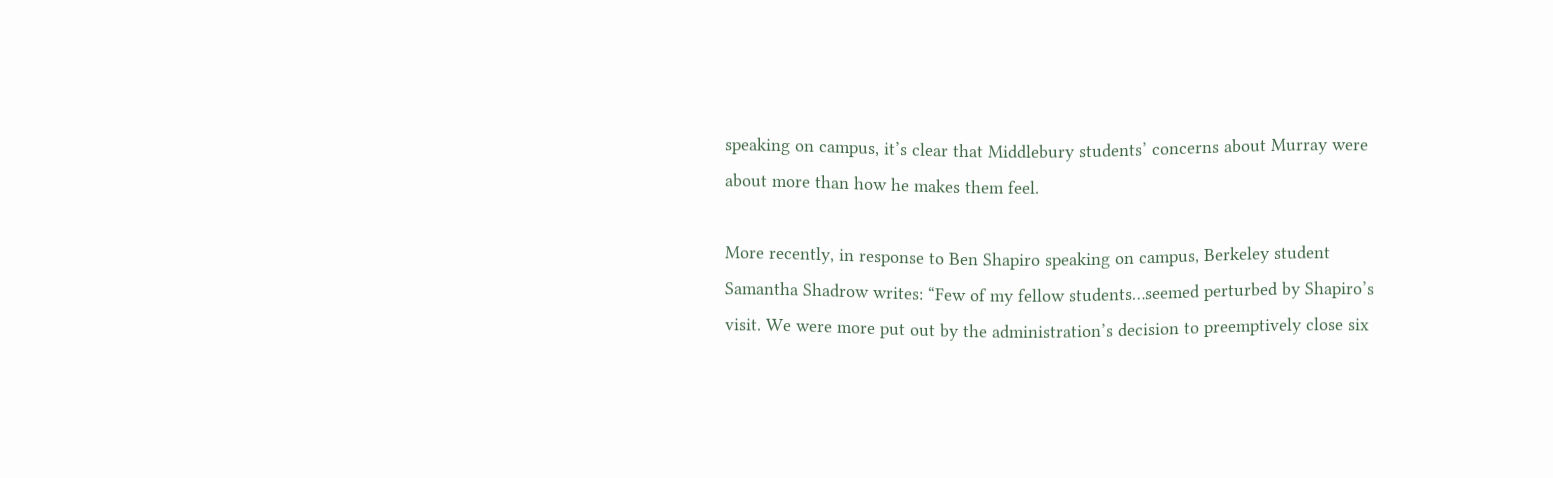speaking on campus, it’s clear that Middlebury students’ concerns about Murray were about more than how he makes them feel.

More recently, in response to Ben Shapiro speaking on campus, Berkeley student Samantha Shadrow writes: “Few of my fellow students…seemed perturbed by Shapiro’s visit. We were more put out by the administration’s decision to preemptively close six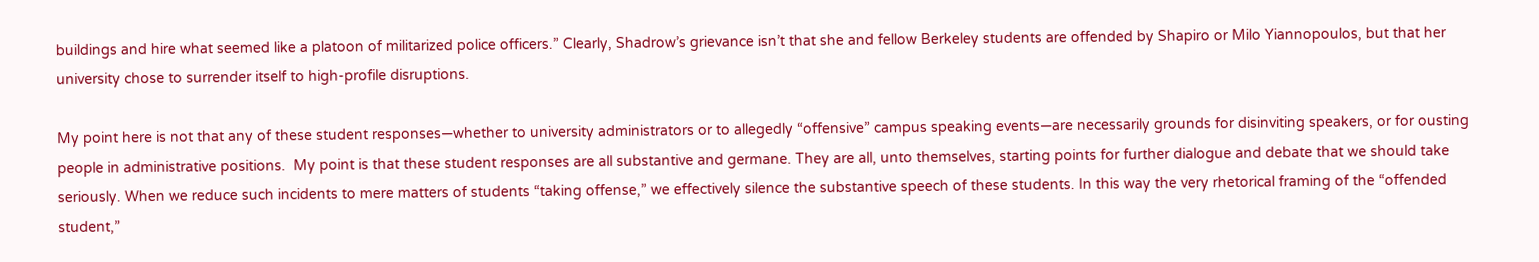buildings and hire what seemed like a platoon of militarized police officers.” Clearly, Shadrow’s grievance isn’t that she and fellow Berkeley students are offended by Shapiro or Milo Yiannopoulos, but that her university chose to surrender itself to high-profile disruptions.

My point here is not that any of these student responses—whether to university administrators or to allegedly “offensive” campus speaking events—are necessarily grounds for disinviting speakers, or for ousting people in administrative positions.  My point is that these student responses are all substantive and germane. They are all, unto themselves, starting points for further dialogue and debate that we should take seriously. When we reduce such incidents to mere matters of students “taking offense,” we effectively silence the substantive speech of these students. In this way the very rhetorical framing of the “offended student,”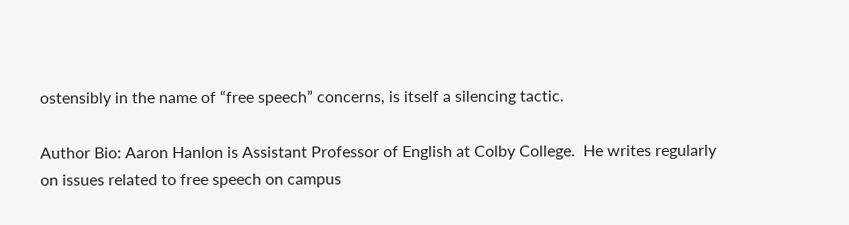ostensibly in the name of “free speech” concerns, is itself a silencing tactic.

Author Bio: Aaron Hanlon is Assistant Professor of English at Colby College.  He writes regularly on issues related to free speech on campus